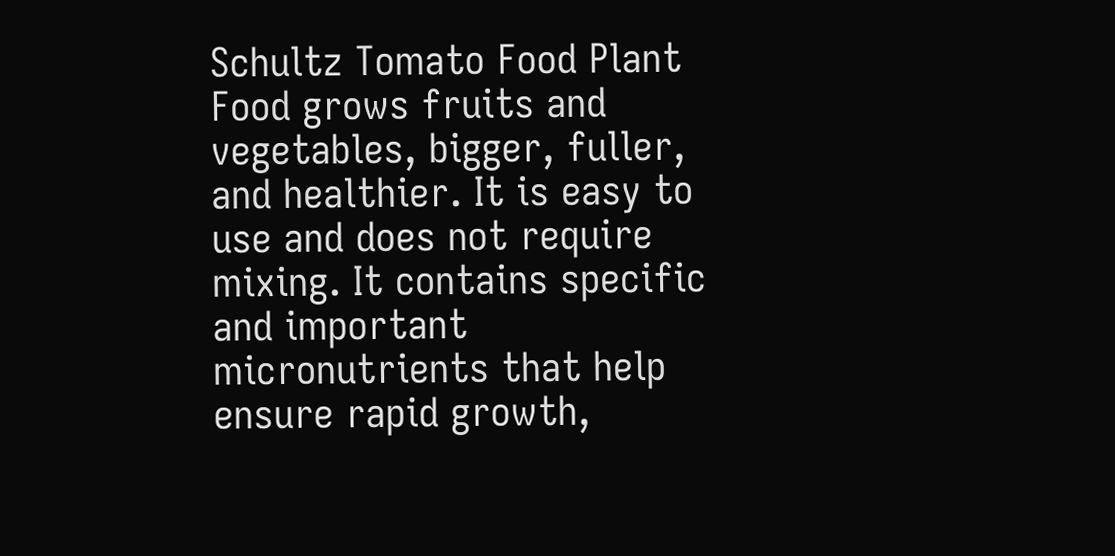Schultz Tomato Food Plant Food grows fruits and vegetables, bigger, fuller, and healthier. It is easy to use and does not require mixing. It contains specific and important micronutrients that help ensure rapid growth,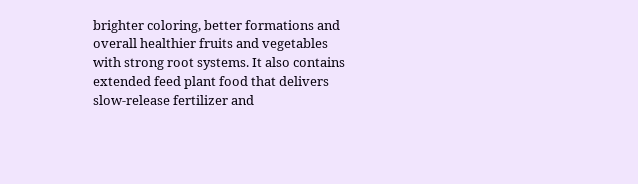brighter coloring, better formations and overall healthier fruits and vegetables with strong root systems. It also contains extended feed plant food that delivers slow-release fertilizer and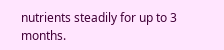nutrients steadily for up to 3 months.